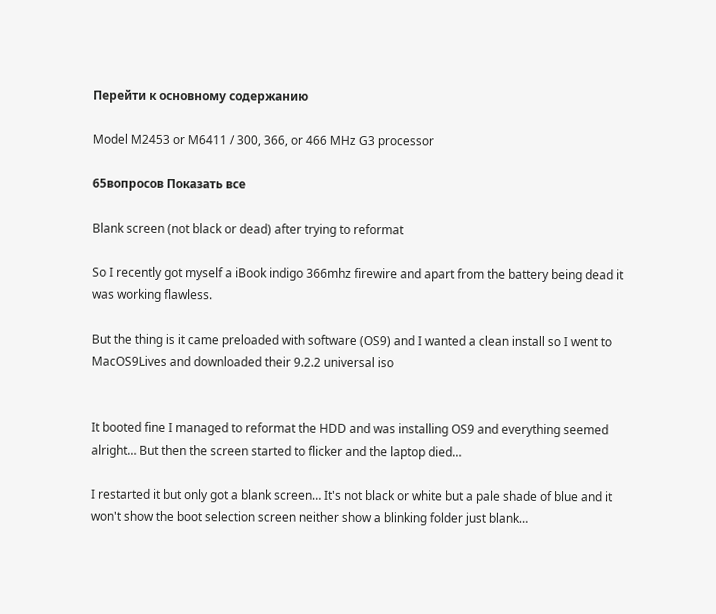Перейти к основному содержанию

Model M2453 or M6411 / 300, 366, or 466 MHz G3 processor

65вопросов Показать все

Blank screen (not black or dead) after trying to reformat

So I recently got myself a iBook indigo 366mhz firewire and apart from the battery being dead it was working flawless.

But the thing is it came preloaded with software (OS9) and I wanted a clean install so I went to MacOS9Lives and downloaded their 9.2.2 universal iso


It booted fine I managed to reformat the HDD and was installing OS9 and everything seemed alright… But then the screen started to flicker and the laptop died…

I restarted it but only got a blank screen… It's not black or white but a pale shade of blue and it won't show the boot selection screen neither show a blinking folder just blank…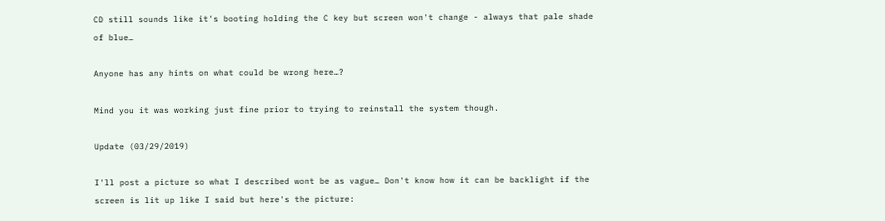CD still sounds like it's booting holding the C key but screen won't change - always that pale shade of blue…

Anyone has any hints on what could be wrong here…?

Mind you it was working just fine prior to trying to reinstall the system though.

Update (03/29/2019)

I'll post a picture so what I described wont be as vague… Don't know how it can be backlight if the screen is lit up like I said but here's the picture: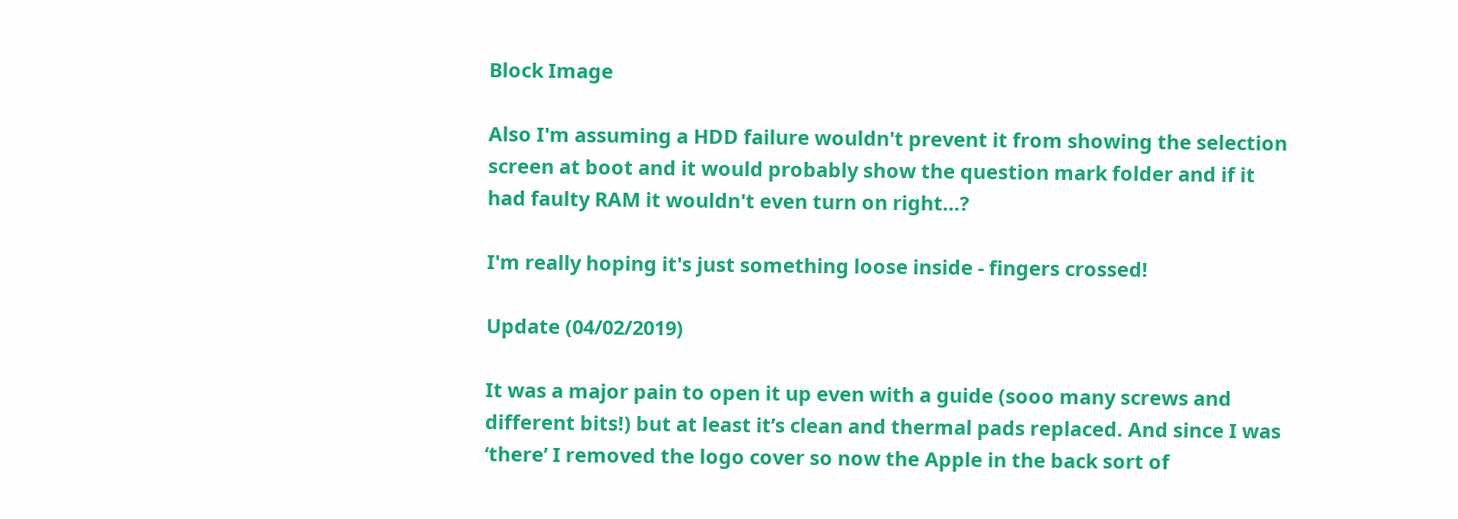Block Image

Also I'm assuming a HDD failure wouldn't prevent it from showing the selection screen at boot and it would probably show the question mark folder and if it had faulty RAM it wouldn't even turn on right…?

I'm really hoping it's just something loose inside - fingers crossed!

Update (04/02/2019)

It was a major pain to open it up even with a guide (sooo many screws and different bits!) but at least it’s clean and thermal pads replaced. And since I was ‘there’ I removed the logo cover so now the Apple in the back sort of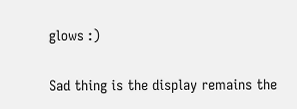glows :)

Sad thing is the display remains the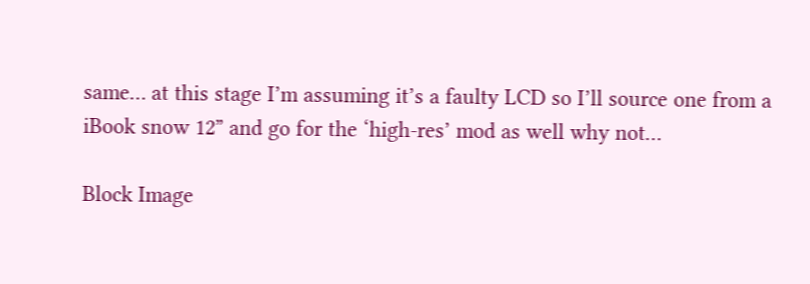same… at this stage I’m assuming it’s a faulty LCD so I’ll source one from a iBook snow 12” and go for the ‘high-res’ mod as well why not…

Block Image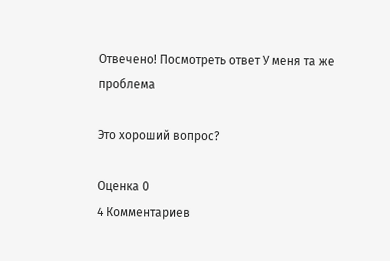Отвечено! Посмотреть ответ У меня та же проблема

Это хороший вопрос?

Оценка 0
4 Комментариев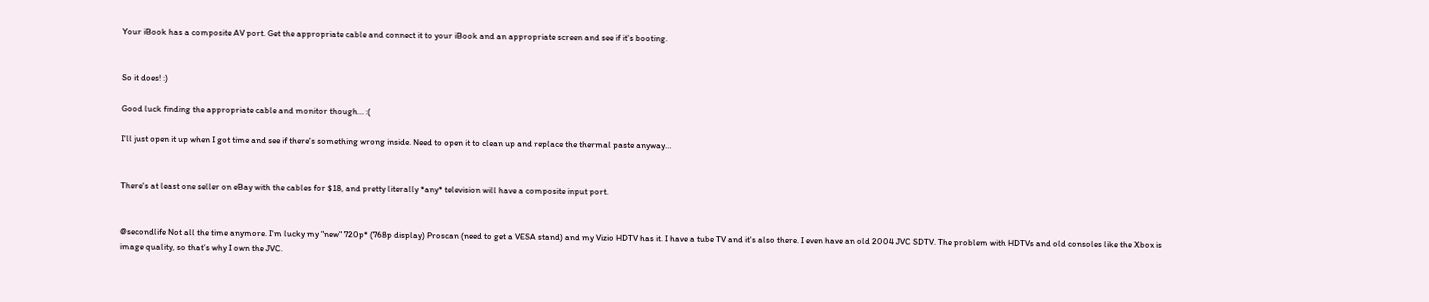Your iBook has a composite AV port. Get the appropriate cable and connect it to your iBook and an appropriate screen and see if it's booting.


So it does! :)

Good luck finding the appropriate cable and monitor though… :(

I'll just open it up when I got time and see if there's something wrong inside. Need to open it to clean up and replace the thermal paste anyway…


There's at least one seller on eBay with the cables for $18, and pretty literally *any* television will have a composite input port.


@secondlife Not all the time anymore. I'm lucky my "new" 720p* (768p display) Proscan (need to get a VESA stand) and my Vizio HDTV has it. I have a tube TV and it's also there. I even have an old 2004 JVC SDTV. The problem with HDTVs and old consoles like the Xbox is image quality, so that's why I own the JVC.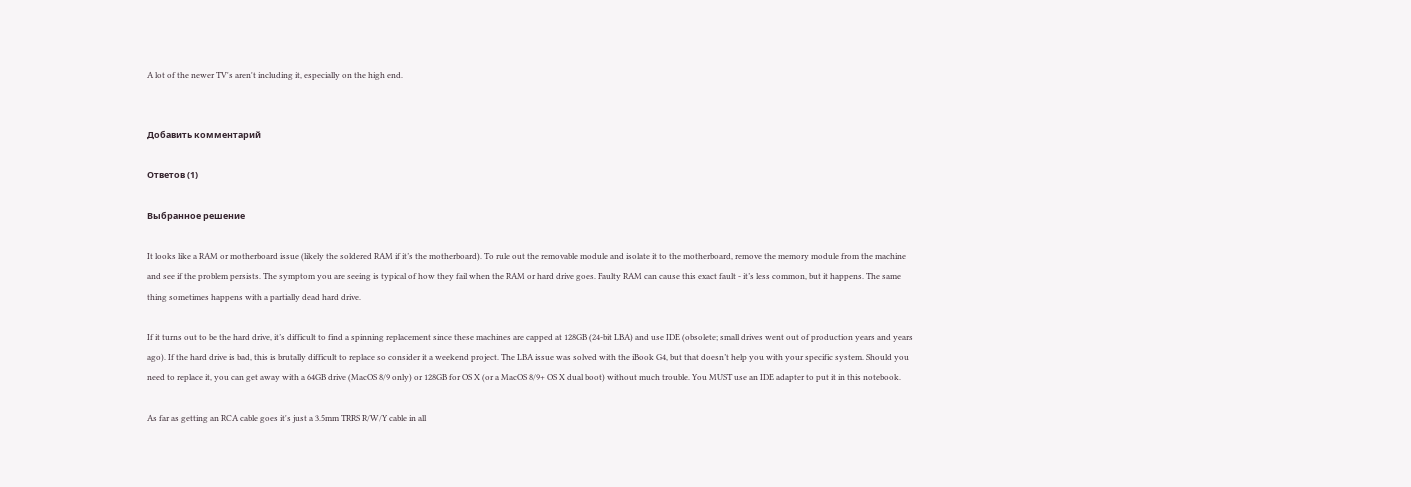A lot of the newer TV's aren't including it, especially on the high end.


Добавить комментарий

Ответов (1)

Выбранное решение

It looks like a RAM or motherboard issue (likely the soldered RAM if it’s the motherboard). To rule out the removable module and isolate it to the motherboard, remove the memory module from the machine and see if the problem persists. The symptom you are seeing is typical of how they fail when the RAM or hard drive goes. Faulty RAM can cause this exact fault - it’s less common, but it happens. The same thing sometimes happens with a partially dead hard drive.

If it turns out to be the hard drive, it’s difficult to find a spinning replacement since these machines are capped at 128GB (24-bit LBA) and use IDE (obsolete; small drives went out of production years and years ago). If the hard drive is bad, this is brutally difficult to replace so consider it a weekend project. The LBA issue was solved with the iBook G4, but that doesn’t help you with your specific system. Should you need to replace it, you can get away with a 64GB drive (MacOS 8/9 only) or 128GB for OS X (or a MacOS 8/9+ OS X dual boot) without much trouble. You MUST use an IDE adapter to put it in this notebook.

As far as getting an RCA cable goes it's just a 3.5mm TRRS R/W/Y cable in all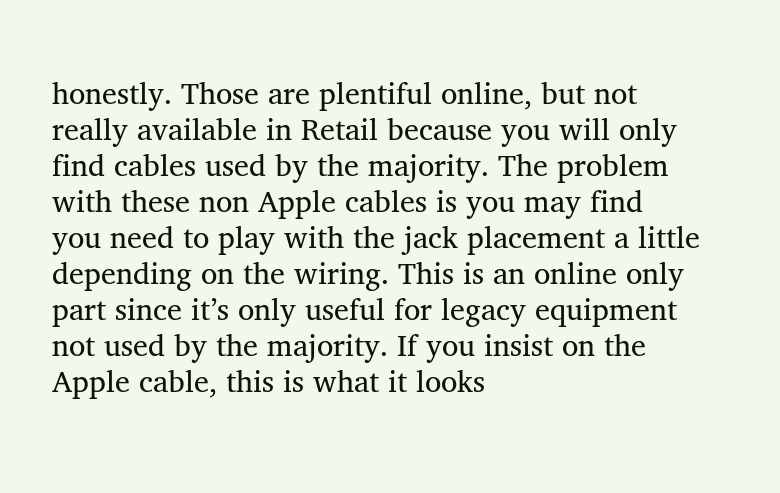honestly. Those are plentiful online, but not really available in Retail because you will only find cables used by the majority. The problem with these non Apple cables is you may find you need to play with the jack placement a little depending on the wiring. This is an online only part since it’s only useful for legacy equipment not used by the majority. If you insist on the Apple cable, this is what it looks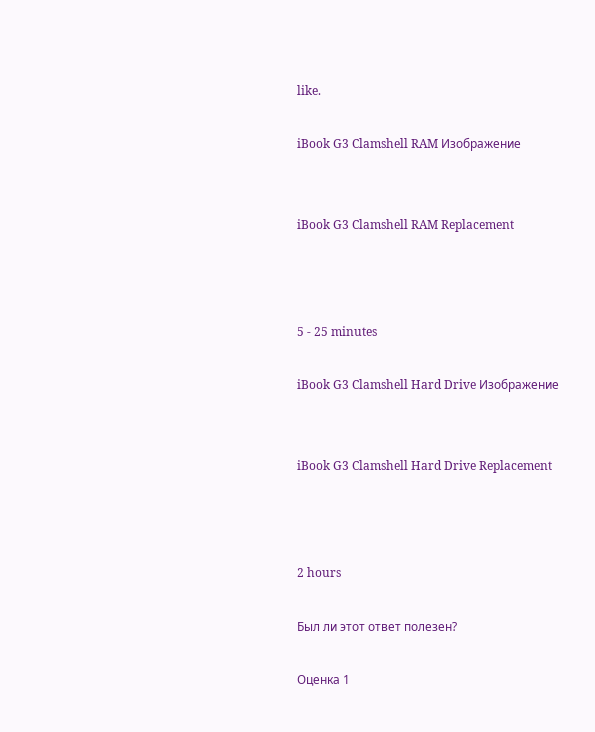like.

iBook G3 Clamshell RAM Изображение


iBook G3 Clamshell RAM Replacement



5 - 25 minutes

iBook G3 Clamshell Hard Drive Изображение


iBook G3 Clamshell Hard Drive Replacement



2 hours

Был ли этот ответ полезен?

Оценка 1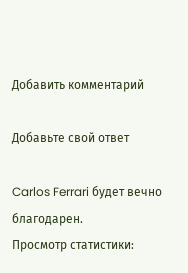Добавить комментарий

Добавьте свой ответ

Carlos Ferrari будет вечно благодарен.
Просмотр статистики: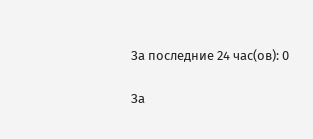За последние 24 час(ов): 0

За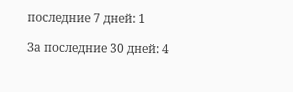последние 7 дней: 1

За последние 30 дней: 4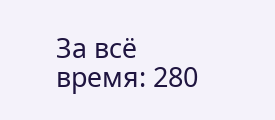За всё время: 280